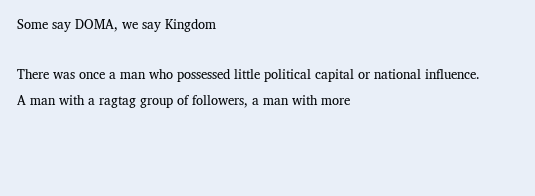Some say DOMA, we say Kingdom

There was once a man who possessed little political capital or national influence. A man with a ragtag group of followers, a man with more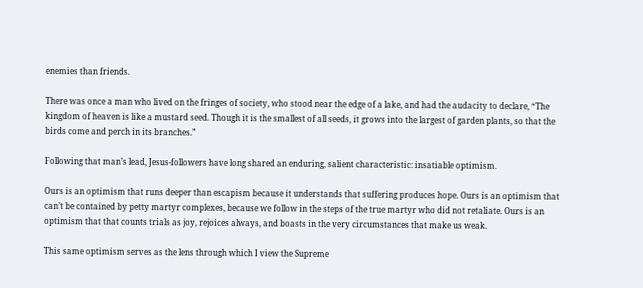enemies than friends.

There was once a man who lived on the fringes of society, who stood near the edge of a lake, and had the audacity to declare, “The kingdom of heaven is like a mustard seed. Though it is the smallest of all seeds, it grows into the largest of garden plants, so that the birds come and perch in its branches.”

Following that man’s lead, Jesus-followers have long shared an enduring, salient characteristic: insatiable optimism.

Ours is an optimism that runs deeper than escapism because it understands that suffering produces hope. Ours is an optimism that can’t be contained by petty martyr complexes, because we follow in the steps of the true martyr who did not retaliate. Ours is an optimism that that counts trials as joy, rejoices always, and boasts in the very circumstances that make us weak.

This same optimism serves as the lens through which I view the Supreme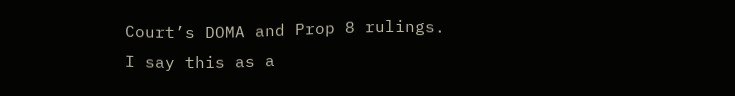Court’s DOMA and Prop 8 rulings.  I say this as a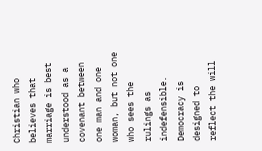Christian who believes that marriage is best understood as a covenant between one man and one woman, but not one who sees the rulings as indefensible. Democracy is designed to reflect the will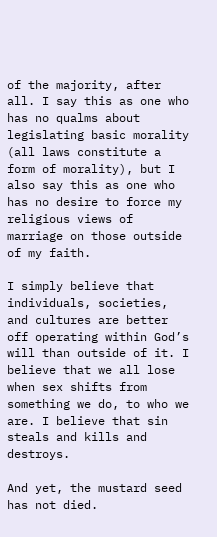of the majority, after all. I say this as one who has no qualms about legislating basic morality (all laws constitute a form of morality), but I also say this as one who has no desire to force my religious views of marriage on those outside of my faith.

I simply believe that individuals, societies, and cultures are better off operating within God’s will than outside of it. I believe that we all lose when sex shifts from something we do, to who we are. I believe that sin steals and kills and destroys.

And yet, the mustard seed has not died.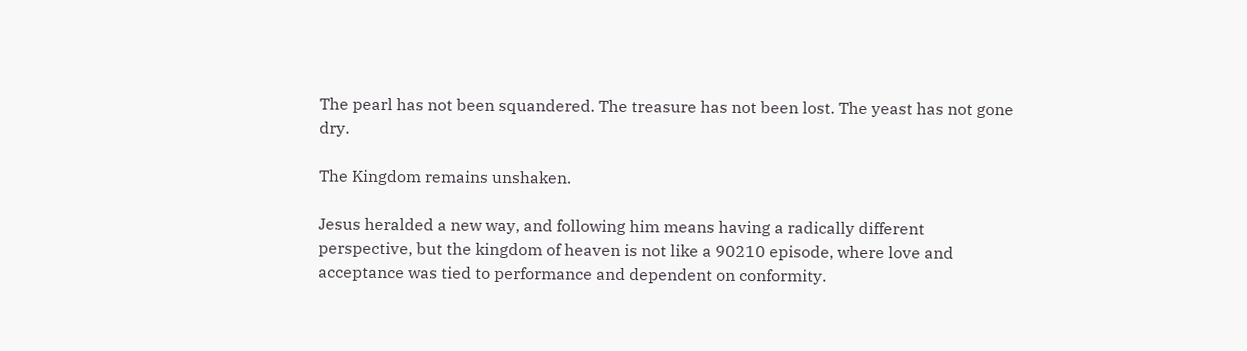The pearl has not been squandered. The treasure has not been lost. The yeast has not gone dry.

The Kingdom remains unshaken.

Jesus heralded a new way, and following him means having a radically different perspective, but the kingdom of heaven is not like a 90210 episode, where love and acceptance was tied to performance and dependent on conformity.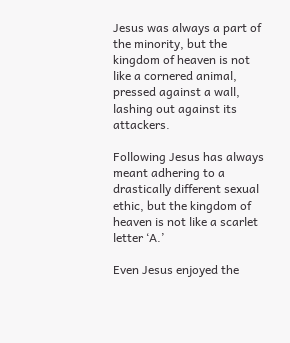Jesus was always a part of the minority, but the kingdom of heaven is not like a cornered animal, pressed against a wall, lashing out against its attackers.

Following Jesus has always meant adhering to a drastically different sexual ethic, but the kingdom of heaven is not like a scarlet letter ‘A.’

Even Jesus enjoyed the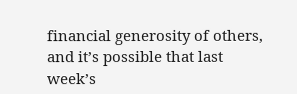financial generosity of others, and it’s possible that last week’s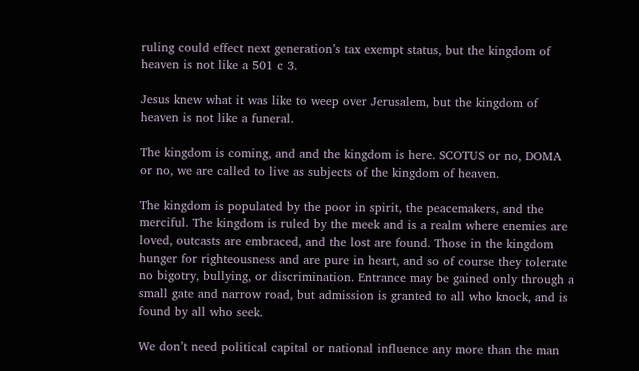ruling could effect next generation’s tax exempt status, but the kingdom of heaven is not like a 501 c 3.

Jesus knew what it was like to weep over Jerusalem, but the kingdom of heaven is not like a funeral.

The kingdom is coming, and and the kingdom is here. SCOTUS or no, DOMA or no, we are called to live as subjects of the kingdom of heaven.

The kingdom is populated by the poor in spirit, the peacemakers, and the merciful. The kingdom is ruled by the meek and is a realm where enemies are loved, outcasts are embraced, and the lost are found. Those in the kingdom hunger for righteousness and are pure in heart, and so of course they tolerate no bigotry, bullying, or discrimination. Entrance may be gained only through a small gate and narrow road, but admission is granted to all who knock, and is found by all who seek.

We don’t need political capital or national influence any more than the man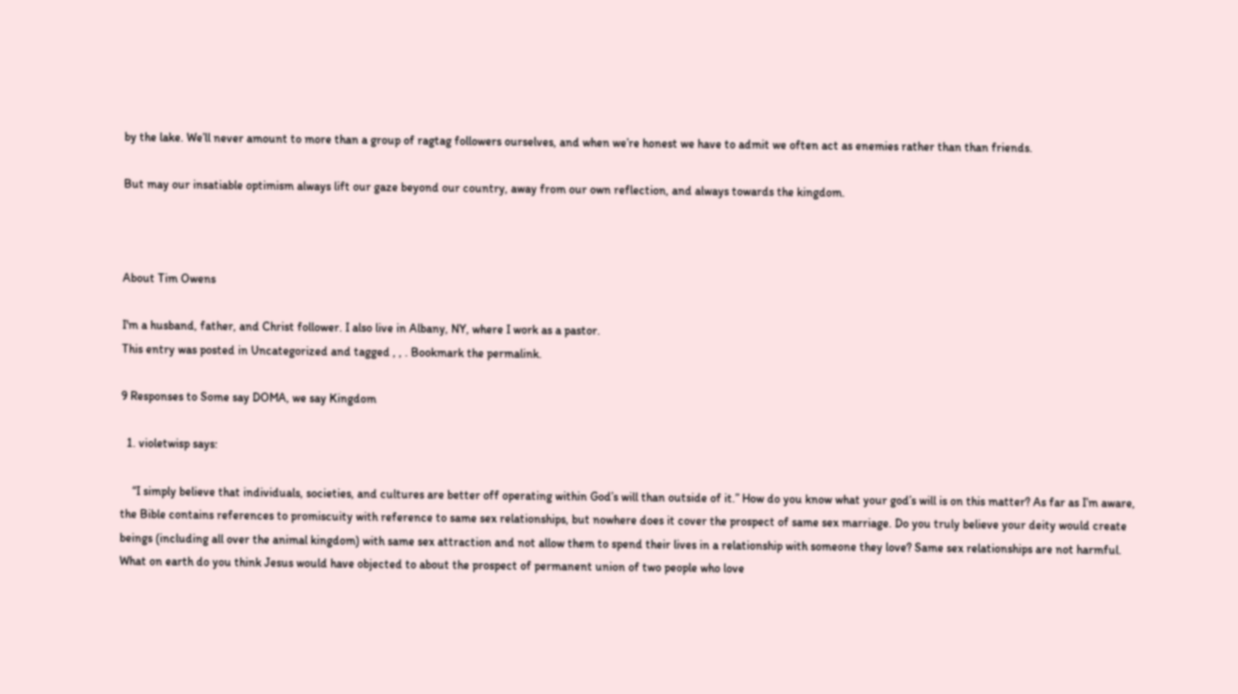by the lake. We’ll never amount to more than a group of ragtag followers ourselves, and when we’re honest we have to admit we often act as enemies rather than than friends.

But may our insatiable optimism always lift our gaze beyond our country, away from our own reflection, and always towards the kingdom.



About Tim Owens

I'm a husband, father, and Christ follower. I also live in Albany, NY, where I work as a pastor.
This entry was posted in Uncategorized and tagged , , . Bookmark the permalink.

9 Responses to Some say DOMA, we say Kingdom

  1. violetwisp says:

    “I simply believe that individuals, societies, and cultures are better off operating within God’s will than outside of it.” How do you know what your god’s will is on this matter? As far as I’m aware, the Bible contains references to promiscuity with reference to same sex relationships, but nowhere does it cover the prospect of same sex marriage. Do you truly believe your deity would create beings (including all over the animal kingdom) with same sex attraction and not allow them to spend their lives in a relationship with someone they love? Same sex relationships are not harmful. What on earth do you think Jesus would have objected to about the prospect of permanent union of two people who love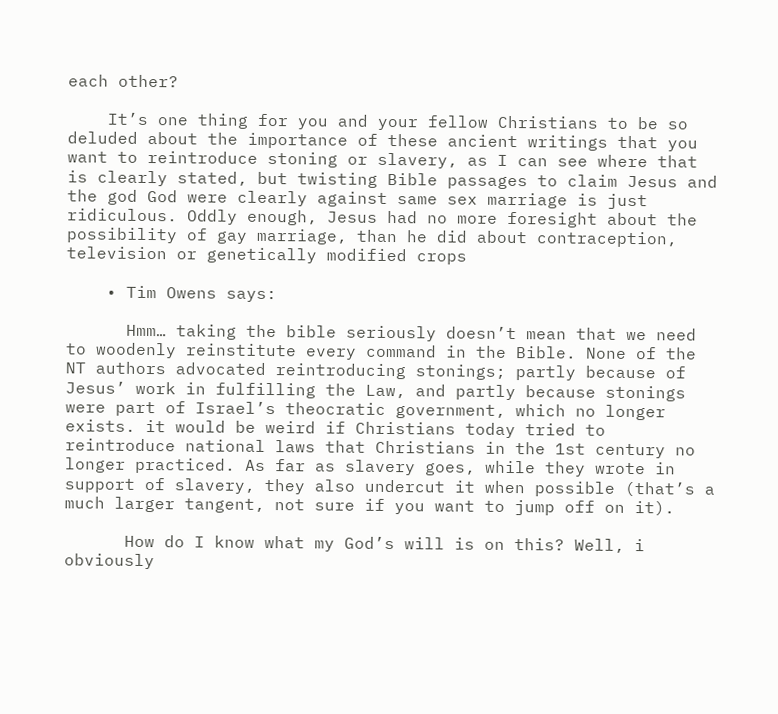each other?

    It’s one thing for you and your fellow Christians to be so deluded about the importance of these ancient writings that you want to reintroduce stoning or slavery, as I can see where that is clearly stated, but twisting Bible passages to claim Jesus and the god God were clearly against same sex marriage is just ridiculous. Oddly enough, Jesus had no more foresight about the possibility of gay marriage, than he did about contraception, television or genetically modified crops

    • Tim Owens says:

      Hmm… taking the bible seriously doesn’t mean that we need to woodenly reinstitute every command in the Bible. None of the NT authors advocated reintroducing stonings; partly because of Jesus’ work in fulfilling the Law, and partly because stonings were part of Israel’s theocratic government, which no longer exists. it would be weird if Christians today tried to reintroduce national laws that Christians in the 1st century no longer practiced. As far as slavery goes, while they wrote in support of slavery, they also undercut it when possible (that’s a much larger tangent, not sure if you want to jump off on it).

      How do I know what my God’s will is on this? Well, i obviously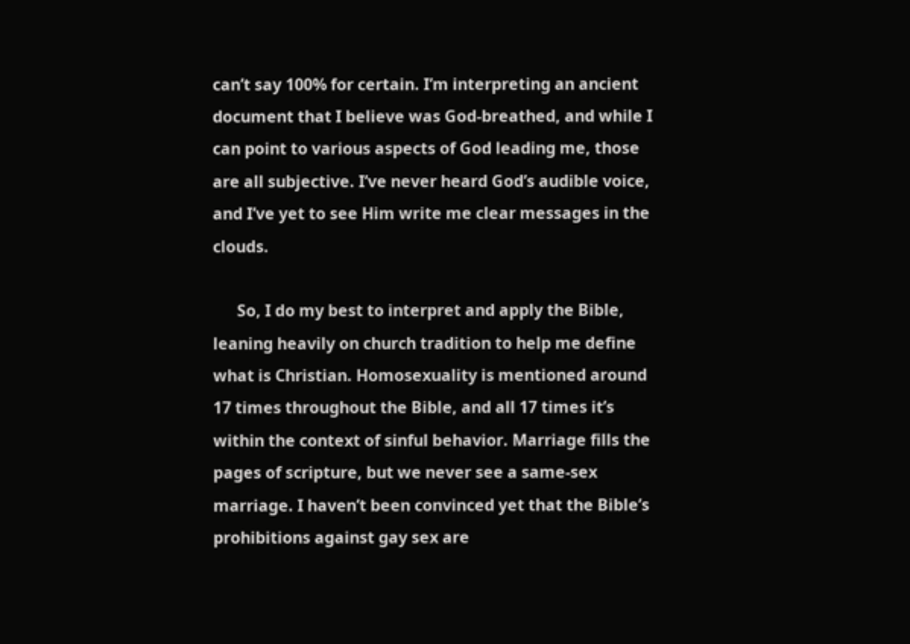can’t say 100% for certain. I’m interpreting an ancient document that I believe was God-breathed, and while I can point to various aspects of God leading me, those are all subjective. I’ve never heard God’s audible voice, and I’ve yet to see Him write me clear messages in the clouds.

      So, I do my best to interpret and apply the Bible, leaning heavily on church tradition to help me define what is Christian. Homosexuality is mentioned around 17 times throughout the Bible, and all 17 times it’s within the context of sinful behavior. Marriage fills the pages of scripture, but we never see a same-sex marriage. I haven’t been convinced yet that the Bible’s prohibitions against gay sex are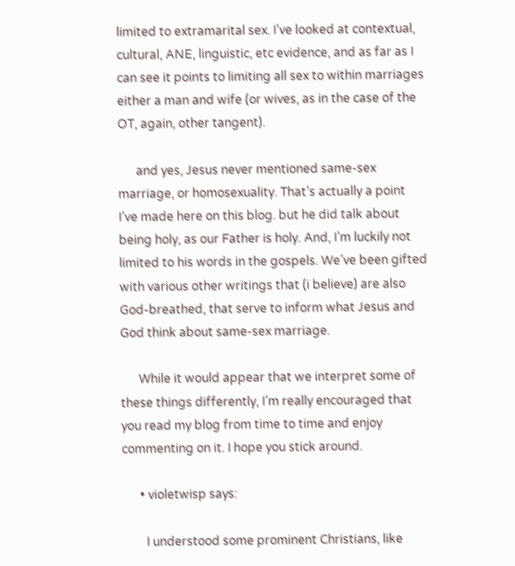limited to extramarital sex. I’ve looked at contextual, cultural, ANE, linguistic, etc evidence, and as far as I can see it points to limiting all sex to within marriages either a man and wife (or wives, as in the case of the OT, again, other tangent).

      and yes, Jesus never mentioned same-sex marriage, or homosexuality. That’s actually a point I’ve made here on this blog. but he did talk about being holy, as our Father is holy. And, I’m luckily not limited to his words in the gospels. We’ve been gifted with various other writings that (i believe) are also God-breathed, that serve to inform what Jesus and God think about same-sex marriage.

      While it would appear that we interpret some of these things differently, I’m really encouraged that you read my blog from time to time and enjoy commenting on it. I hope you stick around.

      • violetwisp says:

        I understood some prominent Christians, like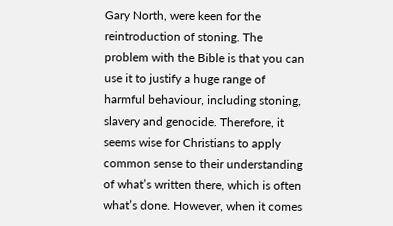Gary North, were keen for the reintroduction of stoning. The problem with the Bible is that you can use it to justify a huge range of harmful behaviour, including stoning, slavery and genocide. Therefore, it seems wise for Christians to apply common sense to their understanding of what’s written there, which is often what’s done. However, when it comes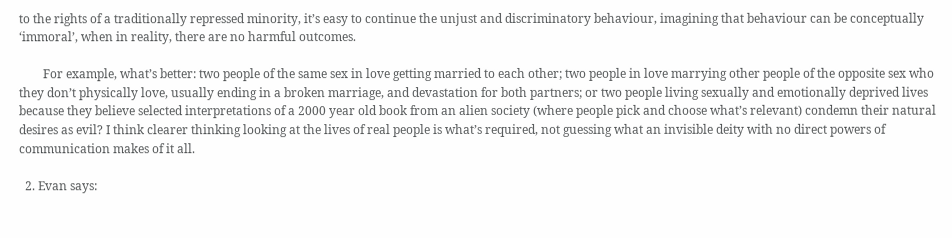to the rights of a traditionally repressed minority, it’s easy to continue the unjust and discriminatory behaviour, imagining that behaviour can be conceptually ‘immoral’, when in reality, there are no harmful outcomes.

        For example, what’s better: two people of the same sex in love getting married to each other; two people in love marrying other people of the opposite sex who they don’t physically love, usually ending in a broken marriage, and devastation for both partners; or two people living sexually and emotionally deprived lives because they believe selected interpretations of a 2000 year old book from an alien society (where people pick and choose what’s relevant) condemn their natural desires as evil? I think clearer thinking looking at the lives of real people is what’s required, not guessing what an invisible deity with no direct powers of communication makes of it all.

  2. Evan says: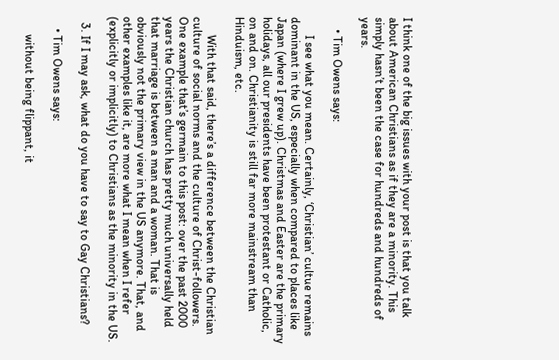I think one of the big issues with your post is that you talk about American Christians as if they are a minority. This simply hasn’t been the case for hundreds and hundreds of years.

    • Tim Owens says:

      I see what you mean. Certainly, ‘Christian’ cultue remains dominant in the US, especially when compared to places like Japan (where I grew up). Christmas and Easter are the primary holidays, all our presidents have been protestant or Catholic, on and on. Christianity is still far more mainstream than Hinduism, etc.

      With that said, there’s a difference between the Christian culture of social norms and the culture of Christ-followers. One example that’s germain to this post: over the past 2000 years the Christian church has pretty much universally held that marriage is between a man and a woman. That is obviously not the primary view in the US anymore. That, and other examples like it, are more what I mean when I refer (explicitly or implicitly) to Christians as the minority in the US.

  3. If I may ask, what do you have to say to Gay Christians?

    • Tim Owens says:

      without being flippant, it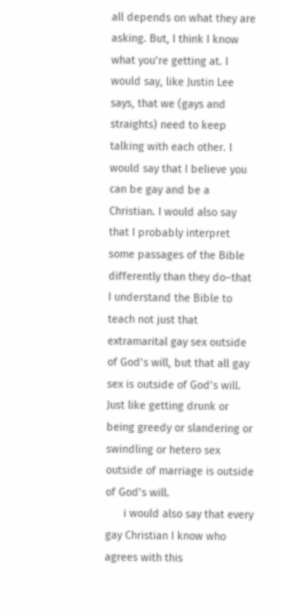all depends on what they are asking. But, I think I know what you’re getting at. I would say, like Justin Lee says, that we (gays and straights) need to keep talking with each other. I would say that I believe you can be gay and be a Christian. I would also say that I probably interpret some passages of the Bible differently than they do–that I understand the Bible to teach not just that extramarital gay sex outside of God’s will, but that all gay sex is outside of God’s will. Just like getting drunk or being greedy or slandering or swindling or hetero sex outside of marriage is outside of God’s will.
      i would also say that every gay Christian I know who agrees with this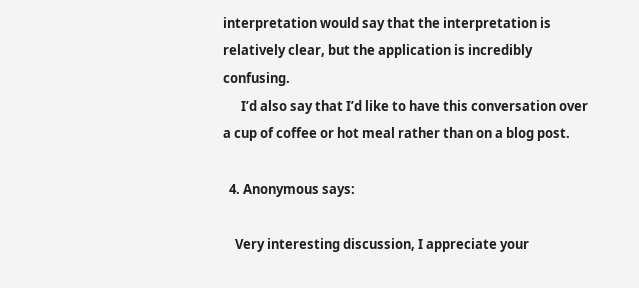interpretation would say that the interpretation is relatively clear, but the application is incredibly confusing.
      I’d also say that I’d like to have this conversation over a cup of coffee or hot meal rather than on a blog post.

  4. Anonymous says:

    Very interesting discussion, I appreciate your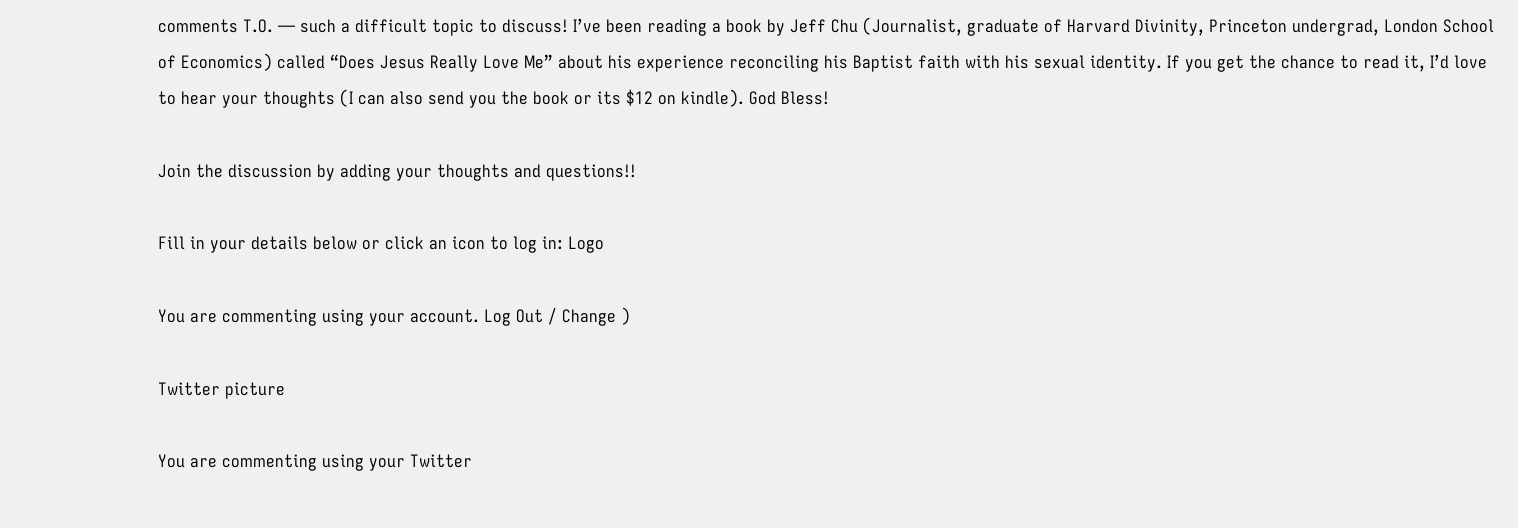comments T.O. — such a difficult topic to discuss! I’ve been reading a book by Jeff Chu (Journalist, graduate of Harvard Divinity, Princeton undergrad, London School of Economics) called “Does Jesus Really Love Me” about his experience reconciling his Baptist faith with his sexual identity. If you get the chance to read it, I’d love to hear your thoughts (I can also send you the book or its $12 on kindle). God Bless!

Join the discussion by adding your thoughts and questions!!

Fill in your details below or click an icon to log in: Logo

You are commenting using your account. Log Out / Change )

Twitter picture

You are commenting using your Twitter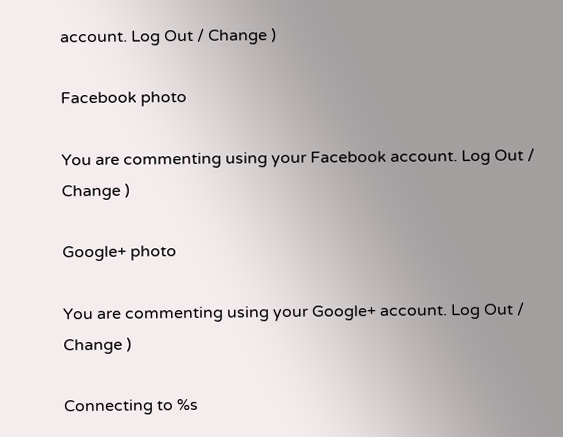account. Log Out / Change )

Facebook photo

You are commenting using your Facebook account. Log Out / Change )

Google+ photo

You are commenting using your Google+ account. Log Out / Change )

Connecting to %s